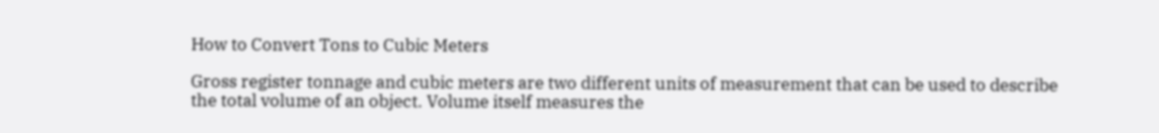How to Convert Tons to Cubic Meters

Gross register tonnage and cubic meters are two different units of measurement that can be used to describe the total volume of an object. Volume itself measures the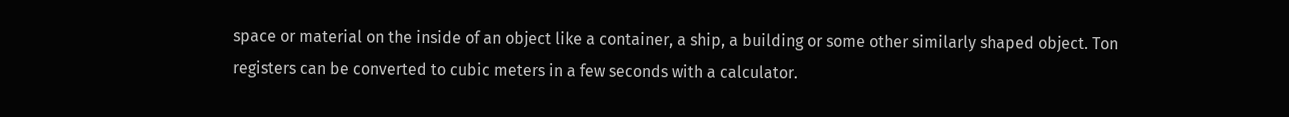space or material on the inside of an object like a container, a ship, a building or some other similarly shaped object. Ton registers can be converted to cubic meters in a few seconds with a calculator.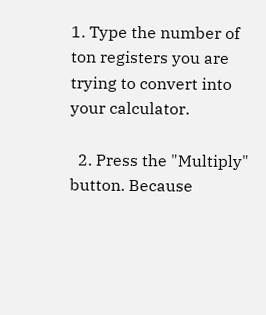1. Type the number of ton registers you are trying to convert into your calculator.

  2. Press the "Multiply" button. Because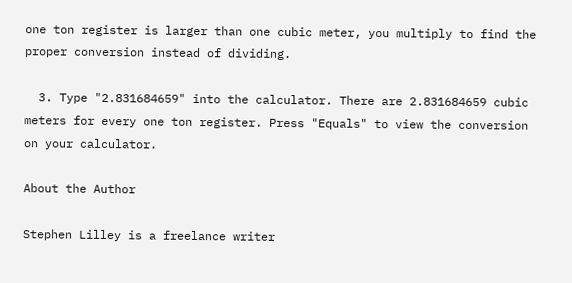one ton register is larger than one cubic meter, you multiply to find the proper conversion instead of dividing.

  3. Type "2.831684659" into the calculator. There are 2.831684659 cubic meters for every one ton register. Press "Equals" to view the conversion on your calculator.

About the Author

Stephen Lilley is a freelance writer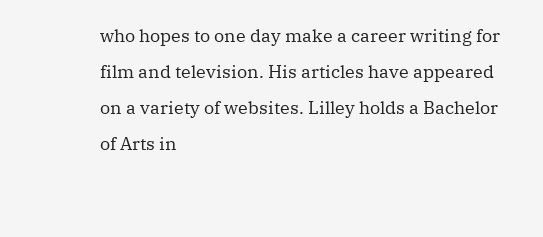who hopes to one day make a career writing for film and television. His articles have appeared on a variety of websites. Lilley holds a Bachelor of Arts in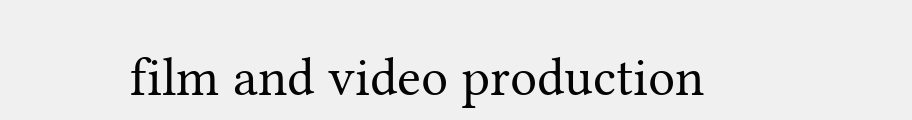film and video production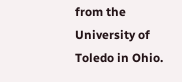from the University of Toledo in Ohio.